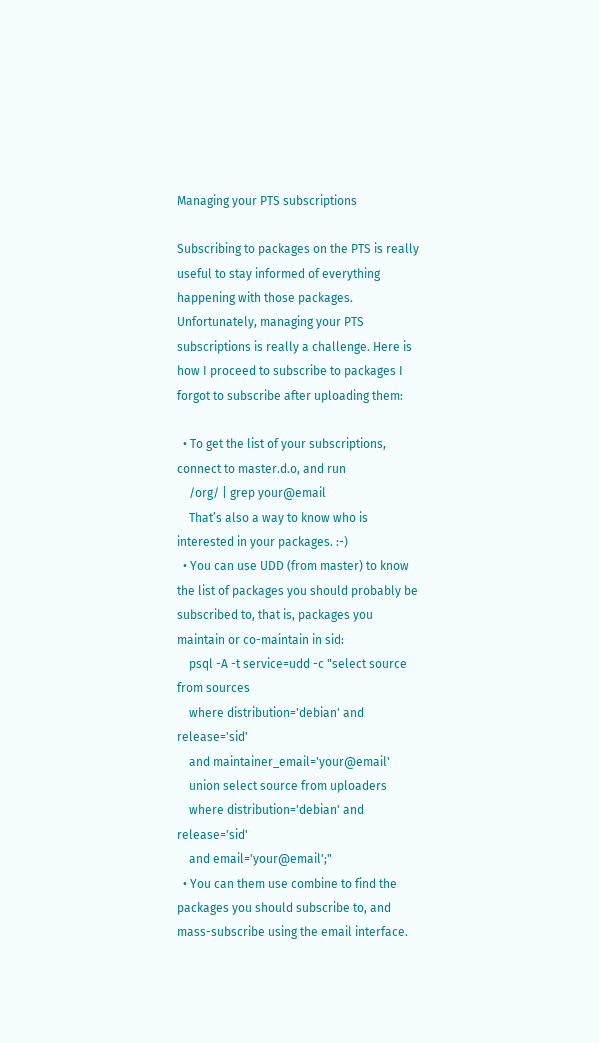Managing your PTS subscriptions

Subscribing to packages on the PTS is really useful to stay informed of everything happening with those packages. Unfortunately, managing your PTS subscriptions is really a challenge. Here is how I proceed to subscribe to packages I forgot to subscribe after uploading them:

  • To get the list of your subscriptions, connect to master.d.o, and run
    /org/ | grep your@email
    That’s also a way to know who is interested in your packages. :-)
  • You can use UDD (from master) to know the list of packages you should probably be subscribed to, that is, packages you maintain or co-maintain in sid:
    psql -A -t service=udd -c "select source from sources
    where distribution='debian' and release='sid'
    and maintainer_email='your@email'
    union select source from uploaders
    where distribution='debian' and release='sid'
    and email='your@email';"
  • You can them use combine to find the packages you should subscribe to, and mass-subscribe using the email interface.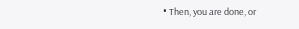• Then, you are done, or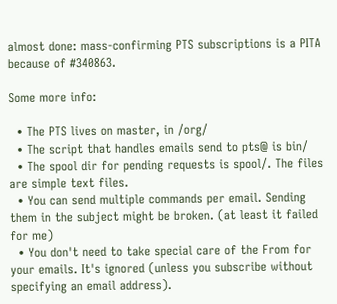almost done: mass-confirming PTS subscriptions is a PITA because of #340863.

Some more info:

  • The PTS lives on master, in /org/
  • The script that handles emails send to pts@ is bin/
  • The spool dir for pending requests is spool/. The files are simple text files.
  • You can send multiple commands per email. Sending them in the subject might be broken. (at least it failed for me)
  • You don't need to take special care of the From for your emails. It's ignored (unless you subscribe without specifying an email address).